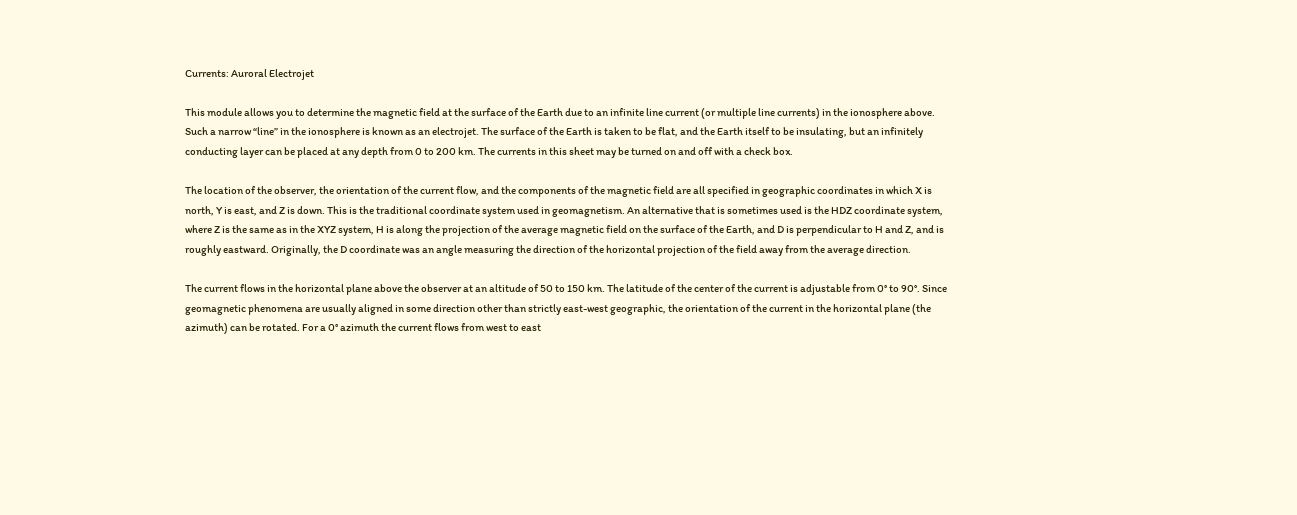Currents: Auroral Electrojet

This module allows you to determine the magnetic field at the surface of the Earth due to an infinite line current (or multiple line currents) in the ionosphere above. Such a narrow “line” in the ionosphere is known as an electrojet. The surface of the Earth is taken to be flat, and the Earth itself to be insulating, but an infinitely conducting layer can be placed at any depth from 0 to 200 km. The currents in this sheet may be turned on and off with a check box.

The location of the observer, the orientation of the current flow, and the components of the magnetic field are all specified in geographic coordinates in which X is north, Y is east, and Z is down. This is the traditional coordinate system used in geomagnetism. An alternative that is sometimes used is the HDZ coordinate system, where Z is the same as in the XYZ system, H is along the projection of the average magnetic field on the surface of the Earth, and D is perpendicular to H and Z, and is roughly eastward. Originally, the D coordinate was an angle measuring the direction of the horizontal projection of the field away from the average direction.

The current flows in the horizontal plane above the observer at an altitude of 50 to 150 km. The latitude of the center of the current is adjustable from 0° to 90°. Since geomagnetic phenomena are usually aligned in some direction other than strictly east-west geographic, the orientation of the current in the horizontal plane (the azimuth) can be rotated. For a 0° azimuth the current flows from west to east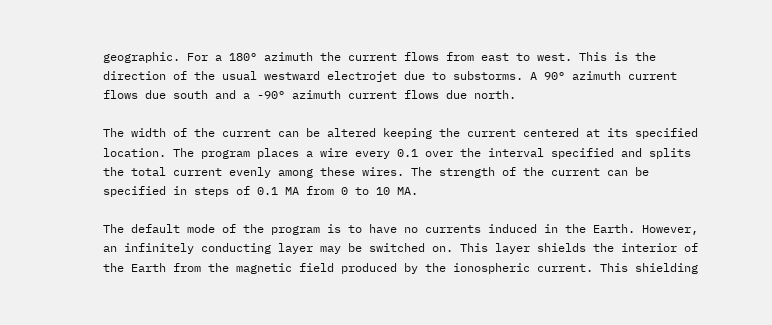geographic. For a 180° azimuth the current flows from east to west. This is the direction of the usual westward electrojet due to substorms. A 90° azimuth current flows due south and a -90° azimuth current flows due north.

The width of the current can be altered keeping the current centered at its specified location. The program places a wire every 0.1 over the interval specified and splits the total current evenly among these wires. The strength of the current can be specified in steps of 0.1 MA from 0 to 10 MA.

The default mode of the program is to have no currents induced in the Earth. However, an infinitely conducting layer may be switched on. This layer shields the interior of the Earth from the magnetic field produced by the ionospheric current. This shielding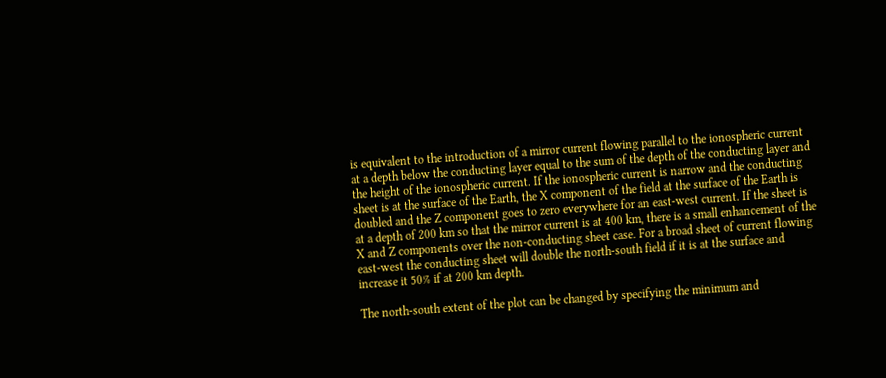is equivalent to the introduction of a mirror current flowing parallel to the ionospheric current at a depth below the conducting layer equal to the sum of the depth of the conducting layer and the height of the ionospheric current. If the ionospheric current is narrow and the conducting sheet is at the surface of the Earth, the X component of the field at the surface of the Earth is doubled and the Z component goes to zero everywhere for an east-west current. If the sheet is at a depth of 200 km so that the mirror current is at 400 km, there is a small enhancement of the X and Z components over the non-conducting sheet case. For a broad sheet of current flowing east-west the conducting sheet will double the north-south field if it is at the surface and increase it 50% if at 200 km depth.

The north-south extent of the plot can be changed by specifying the minimum and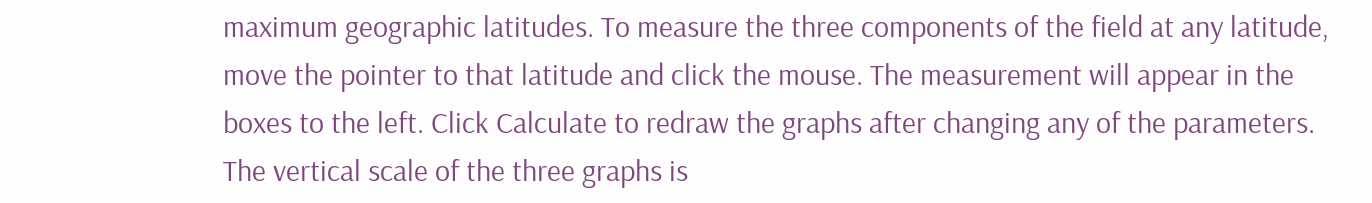maximum geographic latitudes. To measure the three components of the field at any latitude, move the pointer to that latitude and click the mouse. The measurement will appear in the boxes to the left. Click Calculate to redraw the graphs after changing any of the parameters. The vertical scale of the three graphs is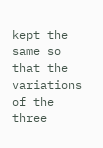kept the same so that the variations of the three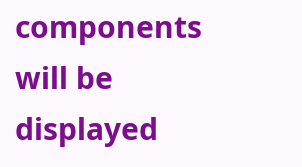components will be displayed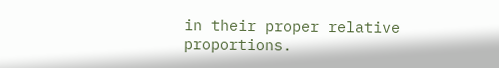in their proper relative proportions.